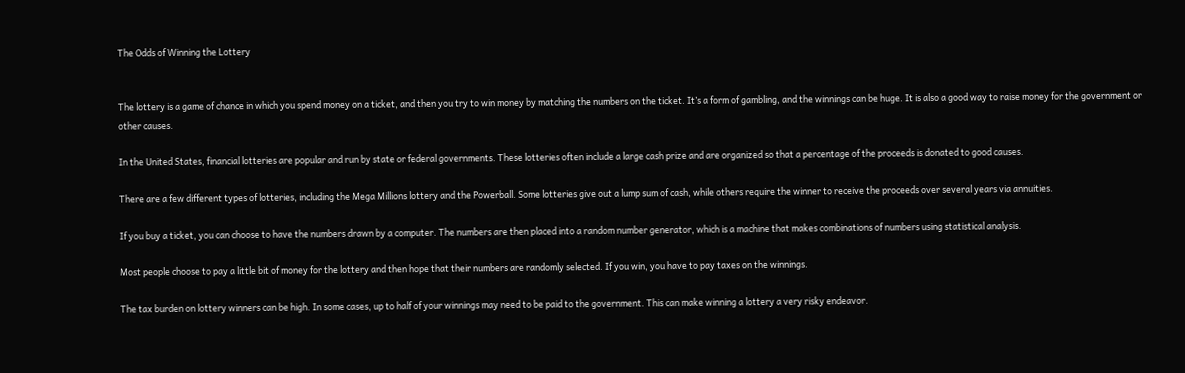The Odds of Winning the Lottery


The lottery is a game of chance in which you spend money on a ticket, and then you try to win money by matching the numbers on the ticket. It’s a form of gambling, and the winnings can be huge. It is also a good way to raise money for the government or other causes.

In the United States, financial lotteries are popular and run by state or federal governments. These lotteries often include a large cash prize and are organized so that a percentage of the proceeds is donated to good causes.

There are a few different types of lotteries, including the Mega Millions lottery and the Powerball. Some lotteries give out a lump sum of cash, while others require the winner to receive the proceeds over several years via annuities.

If you buy a ticket, you can choose to have the numbers drawn by a computer. The numbers are then placed into a random number generator, which is a machine that makes combinations of numbers using statistical analysis.

Most people choose to pay a little bit of money for the lottery and then hope that their numbers are randomly selected. If you win, you have to pay taxes on the winnings.

The tax burden on lottery winners can be high. In some cases, up to half of your winnings may need to be paid to the government. This can make winning a lottery a very risky endeavor.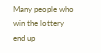Many people who win the lottery end up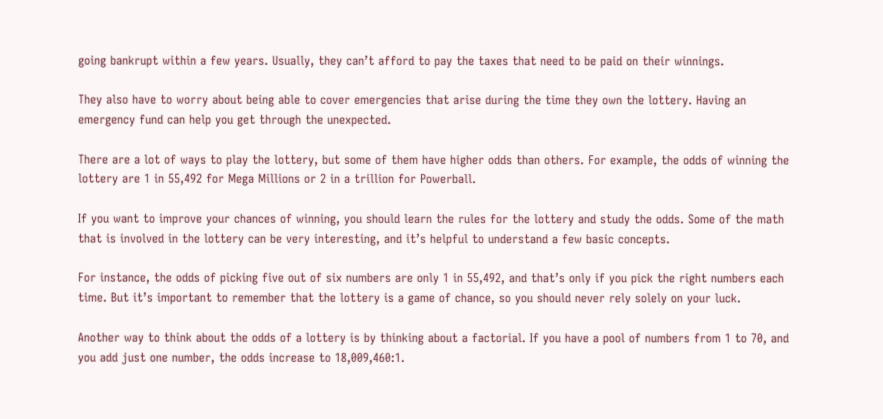going bankrupt within a few years. Usually, they can’t afford to pay the taxes that need to be paid on their winnings.

They also have to worry about being able to cover emergencies that arise during the time they own the lottery. Having an emergency fund can help you get through the unexpected.

There are a lot of ways to play the lottery, but some of them have higher odds than others. For example, the odds of winning the lottery are 1 in 55,492 for Mega Millions or 2 in a trillion for Powerball.

If you want to improve your chances of winning, you should learn the rules for the lottery and study the odds. Some of the math that is involved in the lottery can be very interesting, and it’s helpful to understand a few basic concepts.

For instance, the odds of picking five out of six numbers are only 1 in 55,492, and that’s only if you pick the right numbers each time. But it’s important to remember that the lottery is a game of chance, so you should never rely solely on your luck.

Another way to think about the odds of a lottery is by thinking about a factorial. If you have a pool of numbers from 1 to 70, and you add just one number, the odds increase to 18,009,460:1.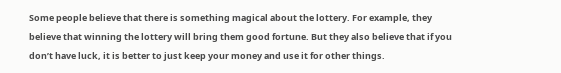Some people believe that there is something magical about the lottery. For example, they believe that winning the lottery will bring them good fortune. But they also believe that if you don’t have luck, it is better to just keep your money and use it for other things.